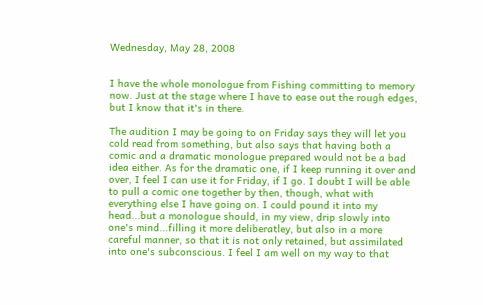Wednesday, May 28, 2008


I have the whole monologue from Fishing committing to memory now. Just at the stage where I have to ease out the rough edges, but I know that it's in there.

The audition I may be going to on Friday says they will let you cold read from something, but also says that having both a comic and a dramatic monologue prepared would not be a bad idea either. As for the dramatic one, if I keep running it over and over, I feel I can use it for Friday, if I go. I doubt I will be able to pull a comic one together by then, though, what with everything else I have going on. I could pound it into my head...but a monologue should, in my view, drip slowly into one's mind...filling it more deliberatley, but also in a more careful manner, so that it is not only retained, but assimilated into one's subconscious. I feel I am well on my way to that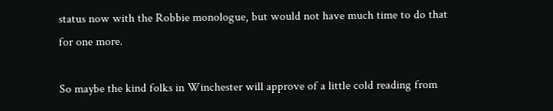status now with the Robbie monologue, but would not have much time to do that for one more.

So maybe the kind folks in Winchester will approve of a little cold reading from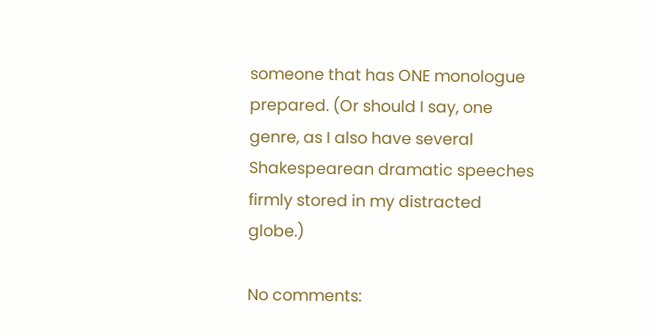someone that has ONE monologue prepared. (Or should I say, one genre, as I also have several Shakespearean dramatic speeches firmly stored in my distracted globe.)

No comments: